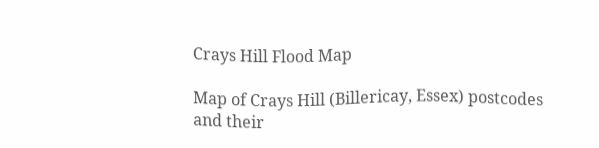Crays Hill Flood Map

Map of Crays Hill (Billericay, Essex) postcodes and their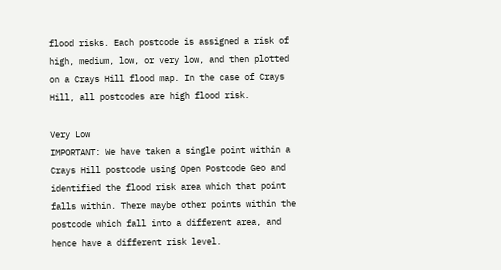flood risks. Each postcode is assigned a risk of high, medium, low, or very low, and then plotted on a Crays Hill flood map. In the case of Crays Hill, all postcodes are high flood risk.

Very Low
IMPORTANT: We have taken a single point within a Crays Hill postcode using Open Postcode Geo and identified the flood risk area which that point falls within. There maybe other points within the postcode which fall into a different area, and hence have a different risk level.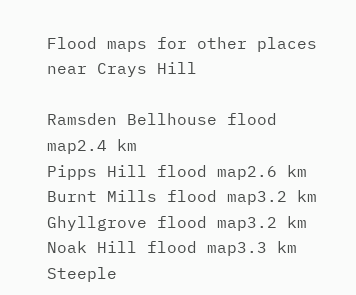Flood maps for other places near Crays Hill

Ramsden Bellhouse flood map2.4 km
Pipps Hill flood map2.6 km
Burnt Mills flood map3.2 km
Ghyllgrove flood map3.2 km
Noak Hill flood map3.3 km
Steeple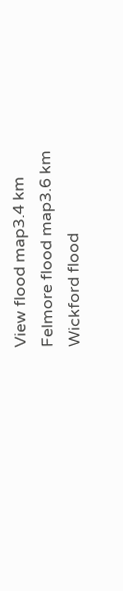View flood map3.4 km
Felmore flood map3.6 km
Wickford flood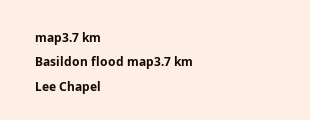map3.7 km
Basildon flood map3.7 km
Lee Chapel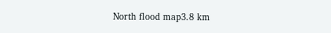North flood map3.8 km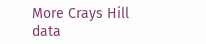More Crays Hill data